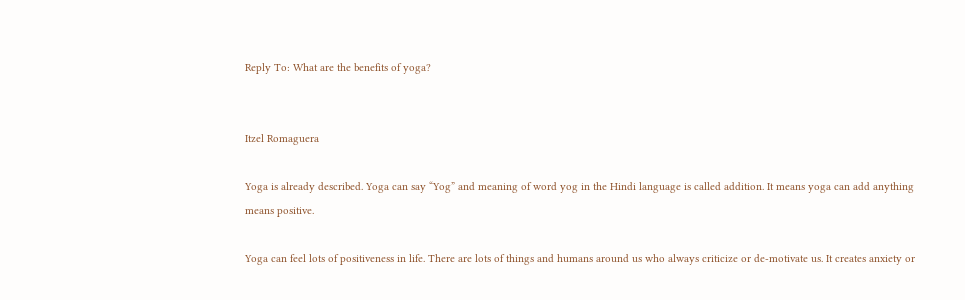Reply To: What are the benefits of yoga?


Itzel Romaguera

Yoga is already described. Yoga can say “Yog” and meaning of word yog in the Hindi language is called addition. It means yoga can add anything means positive.

Yoga can feel lots of positiveness in life. There are lots of things and humans around us who always criticize or de-motivate us. It creates anxiety or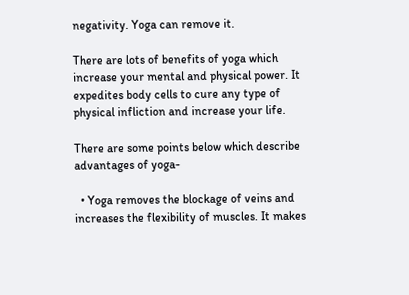negativity. Yoga can remove it.

There are lots of benefits of yoga which increase your mental and physical power. It expedites body cells to cure any type of physical infliction and increase your life.

There are some points below which describe advantages of yoga-

  • Yoga removes the blockage of veins and increases the flexibility of muscles. It makes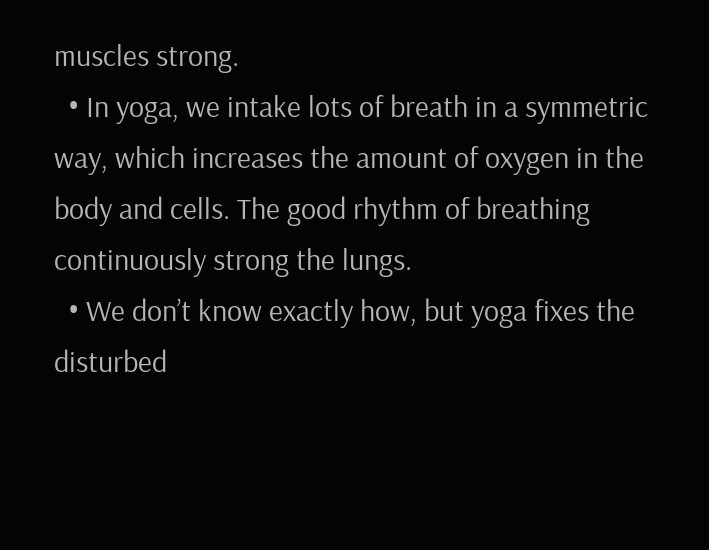muscles strong.
  • In yoga, we intake lots of breath in a symmetric way, which increases the amount of oxygen in the body and cells. The good rhythm of breathing continuously strong the lungs.
  • We don’t know exactly how, but yoga fixes the disturbed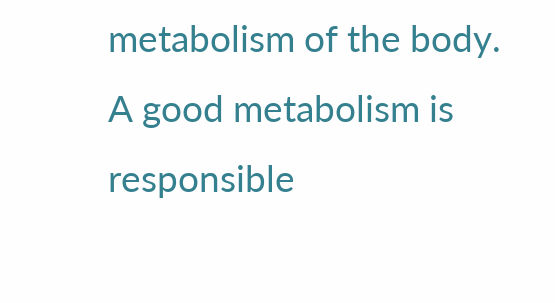metabolism of the body. A good metabolism is responsible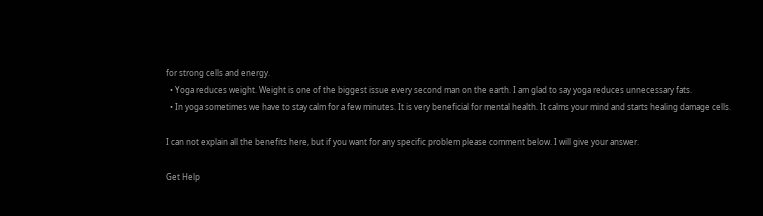for strong cells and energy.
  • Yoga reduces weight. Weight is one of the biggest issue every second man on the earth. I am glad to say yoga reduces unnecessary fats.
  • In yoga sometimes we have to stay calm for a few minutes. It is very beneficial for mental health. It calms your mind and starts healing damage cells.

I can not explain all the benefits here, but if you want for any specific problem please comment below. I will give your answer.

Get Help